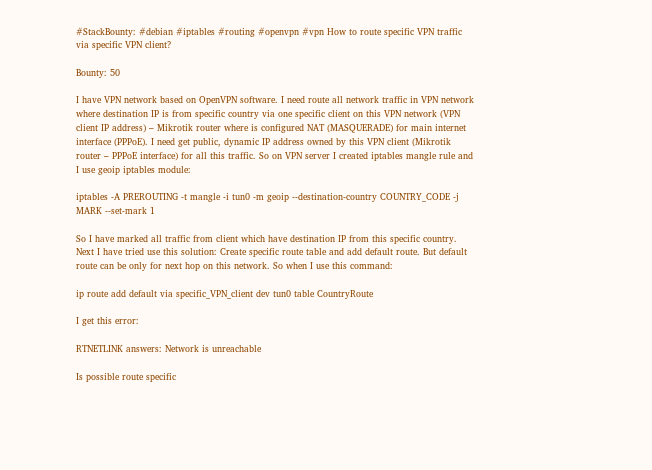#StackBounty: #debian #iptables #routing #openvpn #vpn How to route specific VPN traffic via specific VPN client?

Bounty: 50

I have VPN network based on OpenVPN software. I need route all network traffic in VPN network where destination IP is from specific country via one specific client on this VPN network (VPN client IP address) – Mikrotik router where is configured NAT (MASQUERADE) for main internet interface (PPPoE). I need get public, dynamic IP address owned by this VPN client (Mikrotik router – PPPoE interface) for all this traffic. So on VPN server I created iptables mangle rule and I use geoip iptables module:

iptables -A PREROUTING -t mangle -i tun0 -m geoip --destination-country COUNTRY_CODE -j MARK --set-mark 1

So I have marked all traffic from client which have destination IP from this specific country. Next I have tried use this solution: Create specific route table and add default route. But default route can be only for next hop on this network. So when I use this command:

ip route add default via specific_VPN_client dev tun0 table CountryRoute

I get this error:

RTNETLINK answers: Network is unreachable

Is possible route specific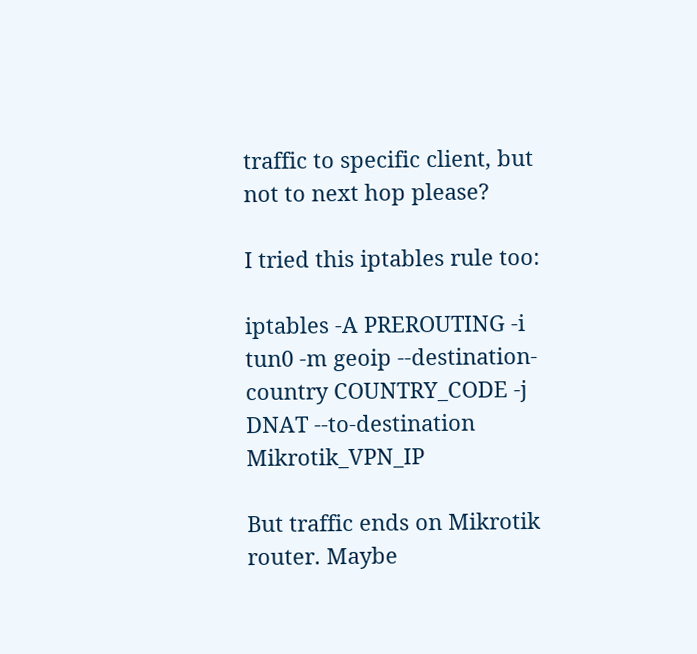traffic to specific client, but not to next hop please?

I tried this iptables rule too:

iptables -A PREROUTING -i tun0 -m geoip --destination-country COUNTRY_CODE -j DNAT --to-destination Mikrotik_VPN_IP

But traffic ends on Mikrotik router. Maybe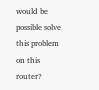would be possible solve this problem on this router?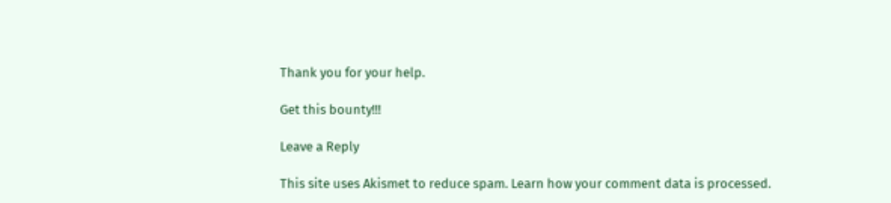Thank you for your help.

Get this bounty!!!

Leave a Reply

This site uses Akismet to reduce spam. Learn how your comment data is processed.